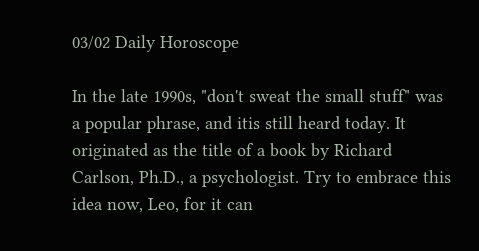03/02 Daily Horoscope

In the late 1990s, "don't sweat the small stuff" was a popular phrase, and itis still heard today. It originated as the title of a book by Richard Carlson, Ph.D., a psychologist. Try to embrace this idea now, Leo, for it can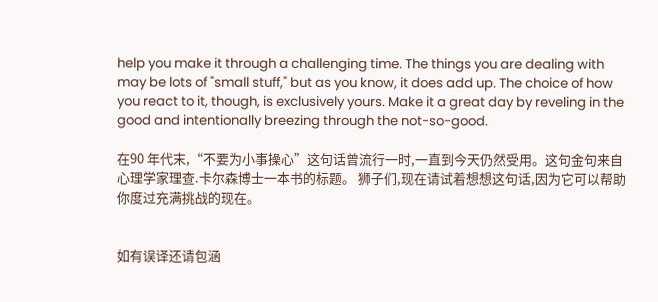help you make it through a challenging time. The things you are dealing with may be lots of "small stuff," but as you know, it does add up. The choice of how you react to it, though, is exclusively yours. Make it a great day by reveling in the good and intentionally breezing through the not-so-good.

在90 年代末,“不要为小事操心”这句话曾流行一时,一直到今天仍然受用。这句金句来自心理学家理查.卡尔森博士一本书的标题。 狮子们,现在请试着想想这句话,因为它可以帮助你度过充满挑战的现在。


如有误译还请包涵